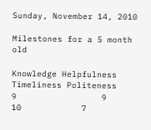Sunday, November 14, 2010

Milestones for a 5 month old

Knowledge Helpfulness Timeliness Politeness
9                 9                10            7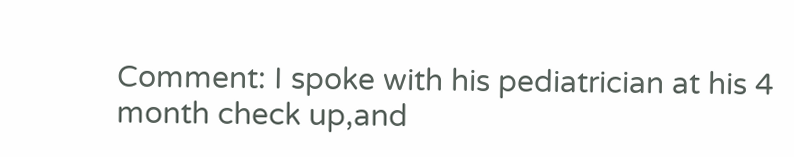Comment: I spoke with his pediatrician at his 4 month check up,and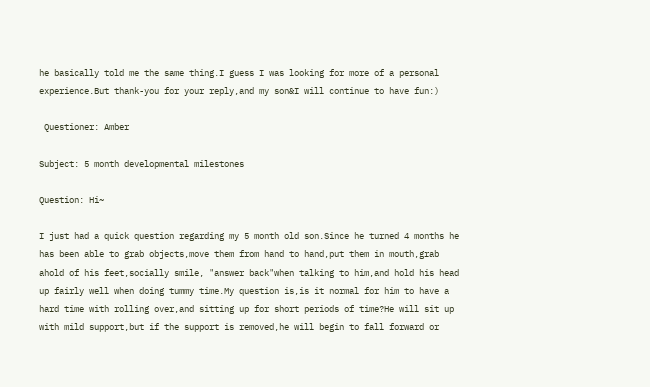he basically told me the same thing.I guess I was looking for more of a personal experience.But thank-you for your reply,and my son&I will continue to have fun:)

 Questioner: Amber

Subject: 5 month developmental milestones

Question: Hi~

I just had a quick question regarding my 5 month old son.Since he turned 4 months he has been able to grab objects,move them from hand to hand,put them in mouth,grab ahold of his feet,socially smile, "answer back"when talking to him,and hold his head up fairly well when doing tummy time.My question is,is it normal for him to have a hard time with rolling over,and sitting up for short periods of time?He will sit up with mild support,but if the support is removed,he will begin to fall forward or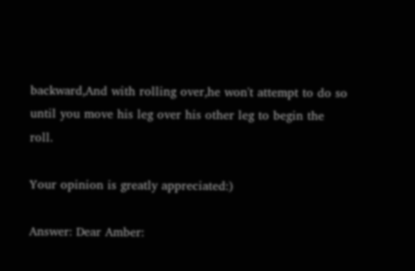backward,And with rolling over,he won't attempt to do so until you move his leg over his other leg to begin the roll.

Your opinion is greatly appreciated:)

Answer: Dear Amber: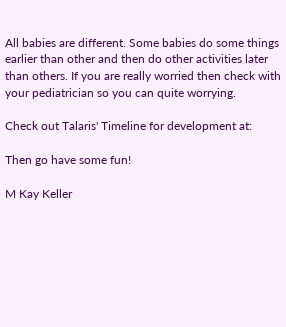All babies are different. Some babies do some things earlier than other and then do other activities later than others. If you are really worried then check with your pediatrician so you can quite worrying.

Check out Talaris' Timeline for development at:

Then go have some fun!

M Kay Keller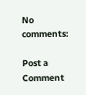No comments:

Post a Comment